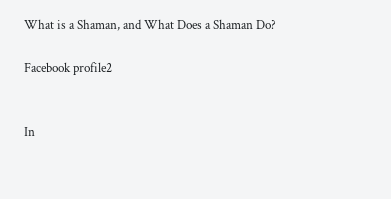What is a Shaman, and What Does a Shaman Do?

Facebook profile2


In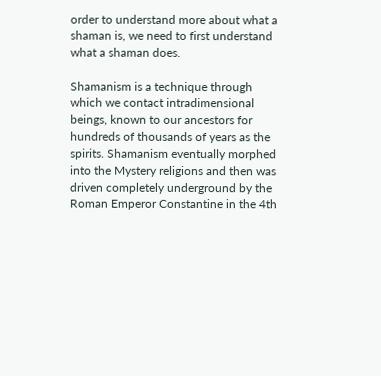order to understand more about what a shaman is, we need to first understand what a shaman does.

Shamanism is a technique through which we contact intradimensional beings, known to our ancestors for hundreds of thousands of years as the spirits. Shamanism eventually morphed into the Mystery religions and then was driven completely underground by the Roman Emperor Constantine in the 4th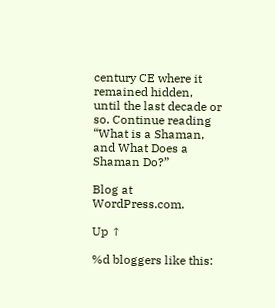century CE where it remained hidden, until the last decade or so. Continue reading “What is a Shaman, and What Does a Shaman Do?”

Blog at WordPress.com.

Up ↑

%d bloggers like this: